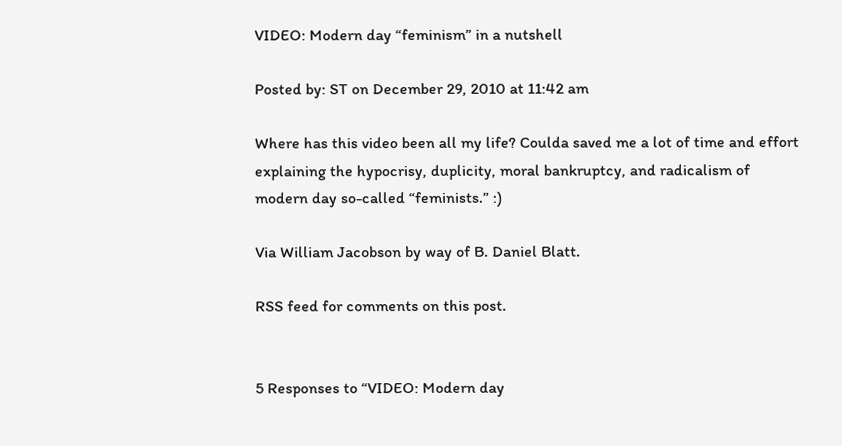VIDEO: Modern day “feminism” in a nutshell

Posted by: ST on December 29, 2010 at 11:42 am

Where has this video been all my life? Coulda saved me a lot of time and effort explaining the hypocrisy, duplicity, moral bankruptcy, and radicalism of modern day so-called “feminists.” :)

Via William Jacobson by way of B. Daniel Blatt.

RSS feed for comments on this post.


5 Responses to “VIDEO: Modern day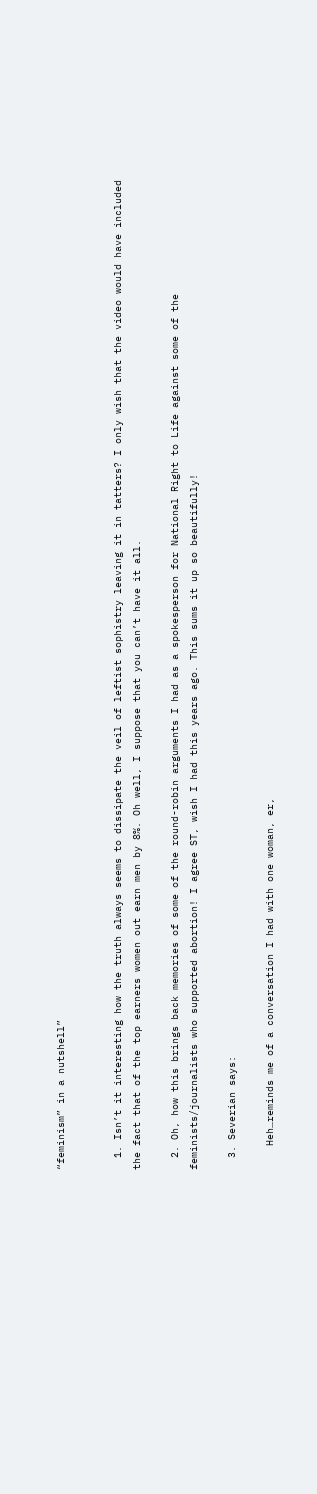“feminism” in a nutshell”


  1. Isn’t it interesting how the truth always seems to dissipate the veil of leftist sophistry leaving it in tatters? I only wish that the video would have included the fact that of the top earners women out earn men by 8%. Oh well, I suppose that you can’t have it all.

  2. Oh, how this brings back memories of some of the round-robin arguments I had as a spokesperson for National Right to Life against some of the feminists/journalists who supported abortion! I agree ST, wish I had this years ago. This sums it up so beautifully!

  3. Severian says:

    Heh…reminds me of a conversation I had with one woman, er,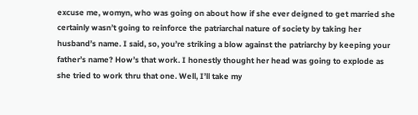excuse me, womyn, who was going on about how if she ever deigned to get married she certainly wasn’t going to reinforce the patriarchal nature of society by taking her husband’s name. I said, so, you’re striking a blow against the patriarchy by keeping your father’s name? How’s that work. I honestly thought her head was going to explode as she tried to work thru that one. Well, I’ll take my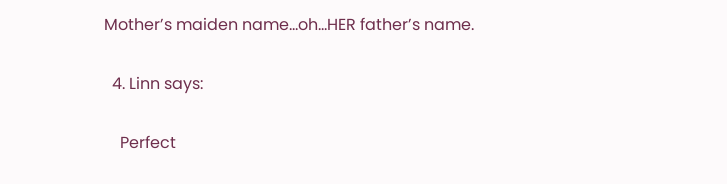Mother’s maiden name…oh…HER father’s name.

  4. Linn says:

    Perfect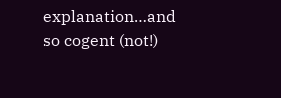explanation…and so cogent (not!)